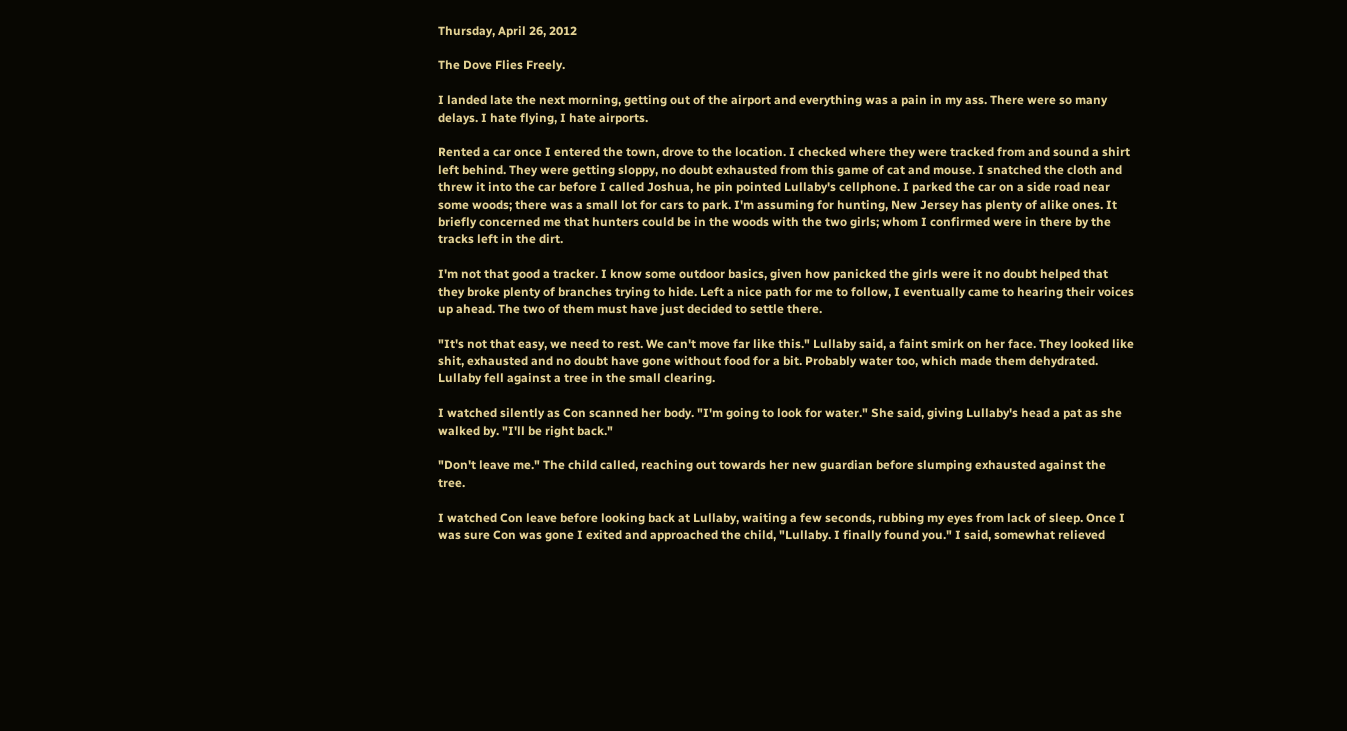Thursday, April 26, 2012

The Dove Flies Freely.

I landed late the next morning, getting out of the airport and everything was a pain in my ass. There were so many delays. I hate flying, I hate airports.

Rented a car once I entered the town, drove to the location. I checked where they were tracked from and sound a shirt left behind. They were getting sloppy, no doubt exhausted from this game of cat and mouse. I snatched the cloth and threw it into the car before I called Joshua, he pin pointed Lullaby's cellphone. I parked the car on a side road near some woods; there was a small lot for cars to park. I'm assuming for hunting, New Jersey has plenty of alike ones. It briefly concerned me that hunters could be in the woods with the two girls; whom I confirmed were in there by the tracks left in the dirt.

I'm not that good a tracker. I know some outdoor basics, given how panicked the girls were it no doubt helped that they broke plenty of branches trying to hide. Left a nice path for me to follow, I eventually came to hearing their voices up ahead. The two of them must have just decided to settle there.

"It's not that easy, we need to rest. We can't move far like this." Lullaby said, a faint smirk on her face. They looked like shit, exhausted and no doubt have gone without food for a bit. Probably water too, which made them dehydrated. Lullaby fell against a tree in the small clearing.

I watched silently as Con scanned her body. "I'm going to look for water." She said, giving Lullaby's head a pat as she walked by. "I'll be right back."

"Don't leave me." The child called, reaching out towards her new guardian before slumping exhausted against the tree.

I watched Con leave before looking back at Lullaby, waiting a few seconds, rubbing my eyes from lack of sleep. Once I was sure Con was gone I exited and approached the child, "Lullaby. I finally found you." I said, somewhat relieved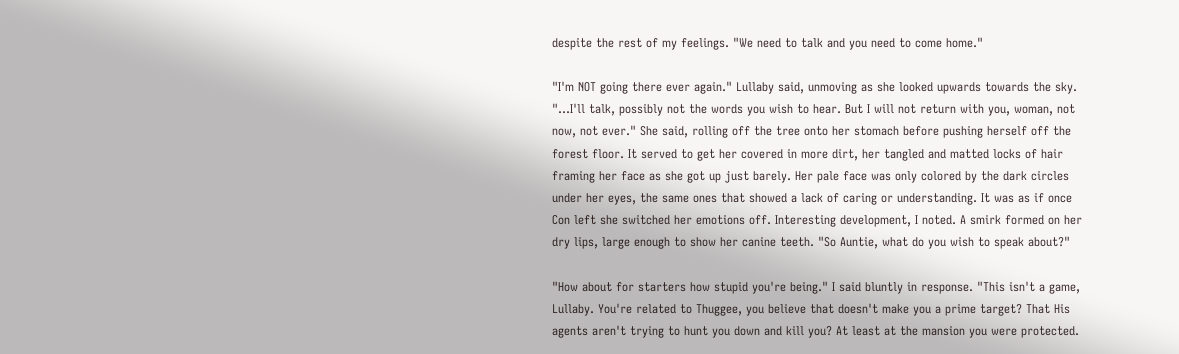despite the rest of my feelings. "We need to talk and you need to come home."

"I'm NOT going there ever again." Lullaby said, unmoving as she looked upwards towards the sky. "...I'll talk, possibly not the words you wish to hear. But I will not return with you, woman, not now, not ever." She said, rolling off the tree onto her stomach before pushing herself off the forest floor. It served to get her covered in more dirt, her tangled and matted locks of hair framing her face as she got up just barely. Her pale face was only colored by the dark circles under her eyes, the same ones that showed a lack of caring or understanding. It was as if once Con left she switched her emotions off. Interesting development, I noted. A smirk formed on her dry lips, large enough to show her canine teeth. "So Auntie, what do you wish to speak about?"

"How about for starters how stupid you're being." I said bluntly in response. "This isn't a game, Lullaby. You're related to Thuggee, you believe that doesn't make you a prime target? That His agents aren't trying to hunt you down and kill you? At least at the mansion you were protected.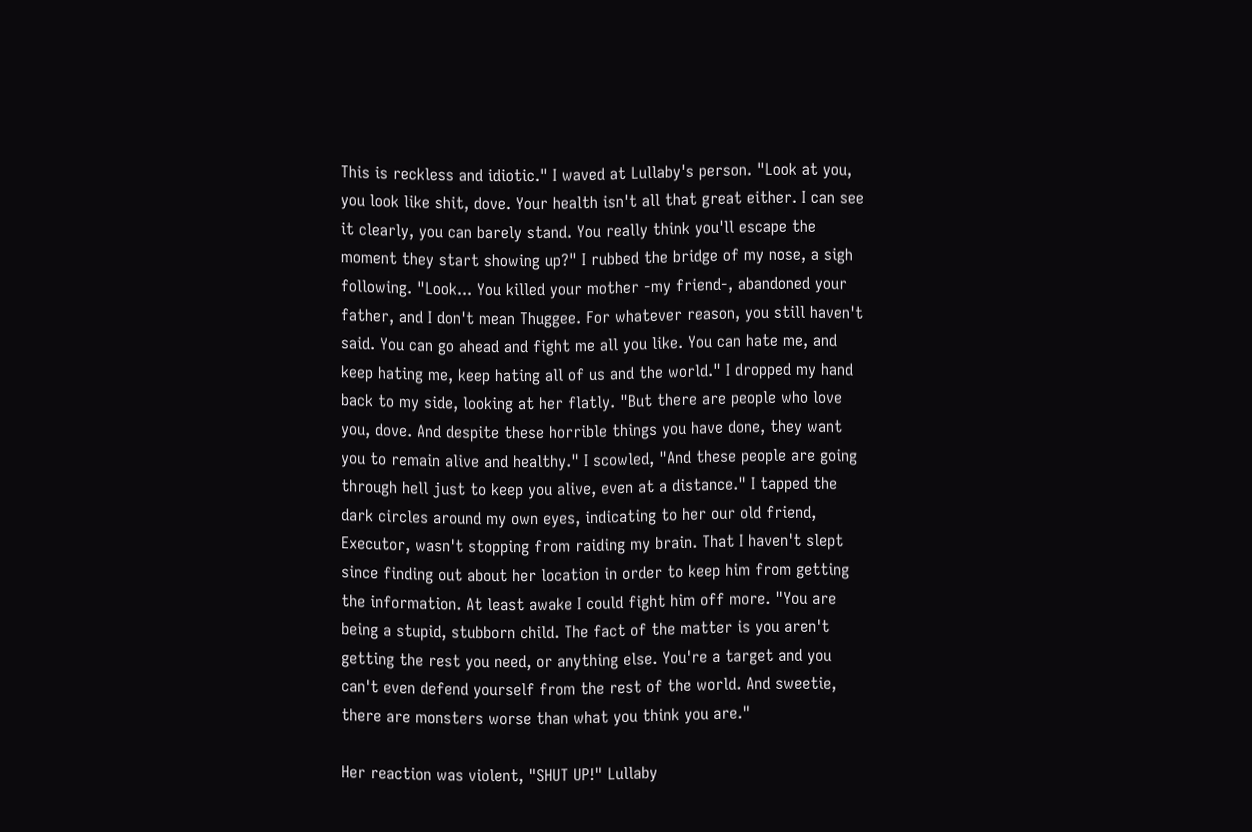This is reckless and idiotic." I waved at Lullaby's person. "Look at you, you look like shit, dove. Your health isn't all that great either. I can see it clearly, you can barely stand. You really think you'll escape the moment they start showing up?" I rubbed the bridge of my nose, a sigh following. "Look... You killed your mother -my friend-, abandoned your father, and I don't mean Thuggee. For whatever reason, you still haven't said. You can go ahead and fight me all you like. You can hate me, and keep hating me, keep hating all of us and the world." I dropped my hand back to my side, looking at her flatly. "But there are people who love you, dove. And despite these horrible things you have done, they want you to remain alive and healthy." I scowled, "And these people are going through hell just to keep you alive, even at a distance." I tapped the dark circles around my own eyes, indicating to her our old friend, Executor, wasn't stopping from raiding my brain. That I haven't slept since finding out about her location in order to keep him from getting the information. At least awake I could fight him off more. "You are being a stupid, stubborn child. The fact of the matter is you aren't getting the rest you need, or anything else. You're a target and you can't even defend yourself from the rest of the world. And sweetie, there are monsters worse than what you think you are."

Her reaction was violent, "SHUT UP!" Lullaby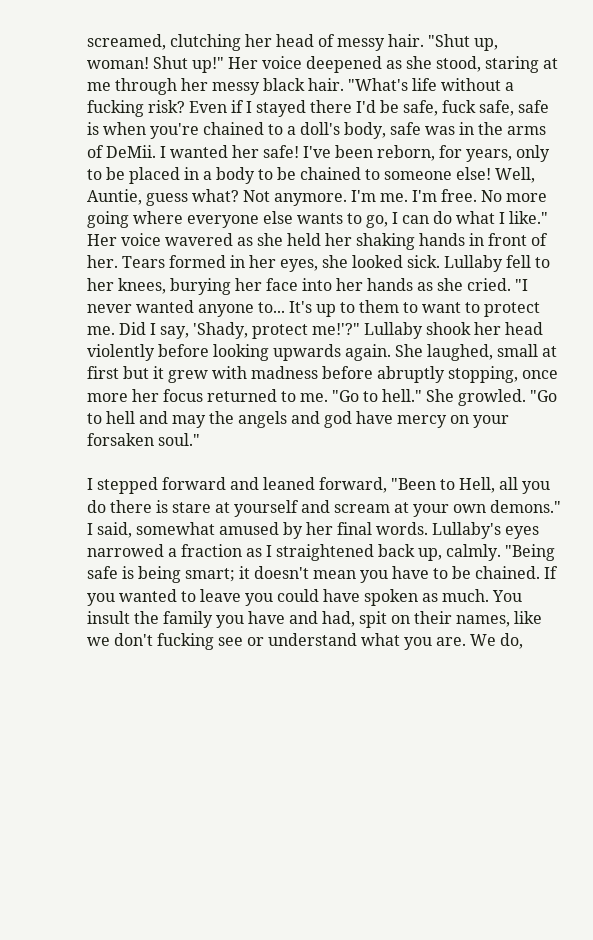screamed, clutching her head of messy hair. "Shut up, woman! Shut up!" Her voice deepened as she stood, staring at me through her messy black hair. "What's life without a fucking risk? Even if I stayed there I'd be safe, fuck safe, safe is when you're chained to a doll's body, safe was in the arms of DeMii. I wanted her safe! I've been reborn, for years, only to be placed in a body to be chained to someone else! Well, Auntie, guess what? Not anymore. I'm me. I'm free. No more going where everyone else wants to go, I can do what I like." Her voice wavered as she held her shaking hands in front of her. Tears formed in her eyes, she looked sick. Lullaby fell to her knees, burying her face into her hands as she cried. "I never wanted anyone to... It's up to them to want to protect me. Did I say, 'Shady, protect me!'?" Lullaby shook her head violently before looking upwards again. She laughed, small at first but it grew with madness before abruptly stopping, once more her focus returned to me. "Go to hell." She growled. "Go to hell and may the angels and god have mercy on your forsaken soul."

I stepped forward and leaned forward, "Been to Hell, all you do there is stare at yourself and scream at your own demons." I said, somewhat amused by her final words. Lullaby's eyes narrowed a fraction as I straightened back up, calmly. "Being safe is being smart; it doesn't mean you have to be chained. If you wanted to leave you could have spoken as much. You insult the family you have and had, spit on their names, like we don't fucking see or understand what you are. We do,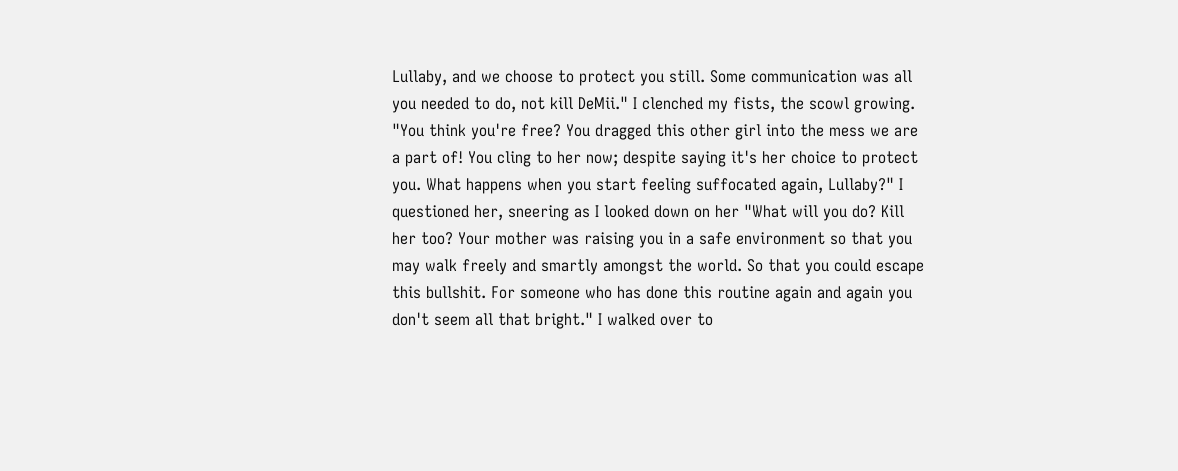Lullaby, and we choose to protect you still. Some communication was all you needed to do, not kill DeMii." I clenched my fists, the scowl growing. "You think you're free? You dragged this other girl into the mess we are a part of! You cling to her now; despite saying it's her choice to protect you. What happens when you start feeling suffocated again, Lullaby?" I questioned her, sneering as I looked down on her "What will you do? Kill her too? Your mother was raising you in a safe environment so that you may walk freely and smartly amongst the world. So that you could escape this bullshit. For someone who has done this routine again and again you don't seem all that bright." I walked over to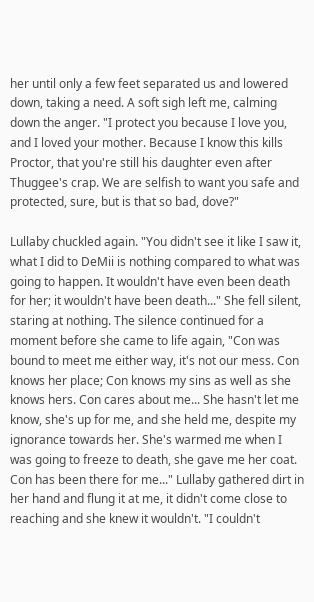her until only a few feet separated us and lowered down, taking a need. A soft sigh left me, calming down the anger. "I protect you because I love you, and I loved your mother. Because I know this kills Proctor, that you're still his daughter even after Thuggee's crap. We are selfish to want you safe and protected, sure, but is that so bad, dove?"

Lullaby chuckled again. "You didn't see it like I saw it, what I did to DeMii is nothing compared to what was going to happen. It wouldn't have even been death for her; it wouldn't have been death..." She fell silent, staring at nothing. The silence continued for a moment before she came to life again, "Con was bound to meet me either way, it's not our mess. Con knows her place; Con knows my sins as well as she knows hers. Con cares about me... She hasn't let me know, she's up for me, and she held me, despite my ignorance towards her. She's warmed me when I was going to freeze to death, she gave me her coat. Con has been there for me..." Lullaby gathered dirt in her hand and flung it at me, it didn't come close to reaching and she knew it wouldn't. "I couldn't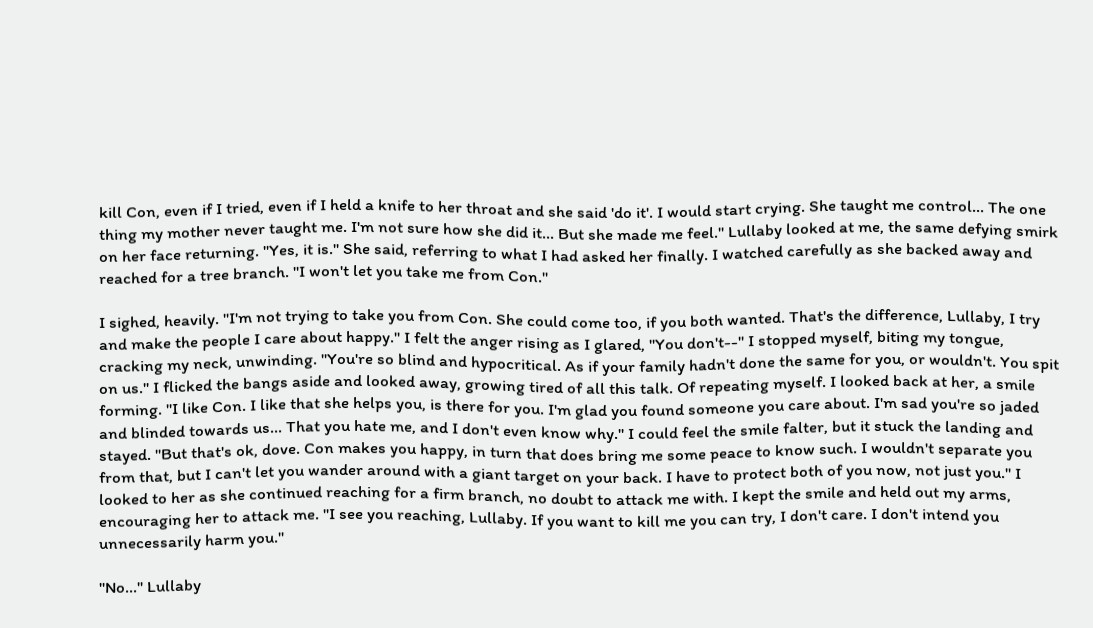kill Con, even if I tried, even if I held a knife to her throat and she said 'do it'. I would start crying. She taught me control... The one thing my mother never taught me. I'm not sure how she did it... But she made me feel." Lullaby looked at me, the same defying smirk on her face returning. "Yes, it is." She said, referring to what I had asked her finally. I watched carefully as she backed away and reached for a tree branch. "I won't let you take me from Con."

I sighed, heavily. "I'm not trying to take you from Con. She could come too, if you both wanted. That's the difference, Lullaby, I try and make the people I care about happy." I felt the anger rising as I glared, "You don't--" I stopped myself, biting my tongue, cracking my neck, unwinding. "You're so blind and hypocritical. As if your family hadn't done the same for you, or wouldn't. You spit on us." I flicked the bangs aside and looked away, growing tired of all this talk. Of repeating myself. I looked back at her, a smile forming. "I like Con. I like that she helps you, is there for you. I'm glad you found someone you care about. I'm sad you're so jaded and blinded towards us... That you hate me, and I don't even know why." I could feel the smile falter, but it stuck the landing and stayed. "But that's ok, dove. Con makes you happy, in turn that does bring me some peace to know such. I wouldn't separate you from that, but I can't let you wander around with a giant target on your back. I have to protect both of you now, not just you." I looked to her as she continued reaching for a firm branch, no doubt to attack me with. I kept the smile and held out my arms, encouraging her to attack me. "I see you reaching, Lullaby. If you want to kill me you can try, I don't care. I don't intend you unnecessarily harm you."

"No..." Lullaby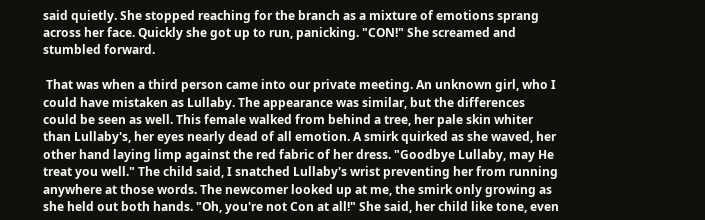said quietly. She stopped reaching for the branch as a mixture of emotions sprang across her face. Quickly she got up to run, panicking. "CON!" She screamed and stumbled forward.

 That was when a third person came into our private meeting. An unknown girl, who I could have mistaken as Lullaby. The appearance was similar, but the differences could be seen as well. This female walked from behind a tree, her pale skin whiter than Lullaby's, her eyes nearly dead of all emotion. A smirk quirked as she waved, her other hand laying limp against the red fabric of her dress. "Goodbye Lullaby, may He treat you well." The child said, I snatched Lullaby's wrist preventing her from running anywhere at those words. The newcomer looked up at me, the smirk only growing as she held out both hands. "Oh, you're not Con at all!" She said, her child like tone, even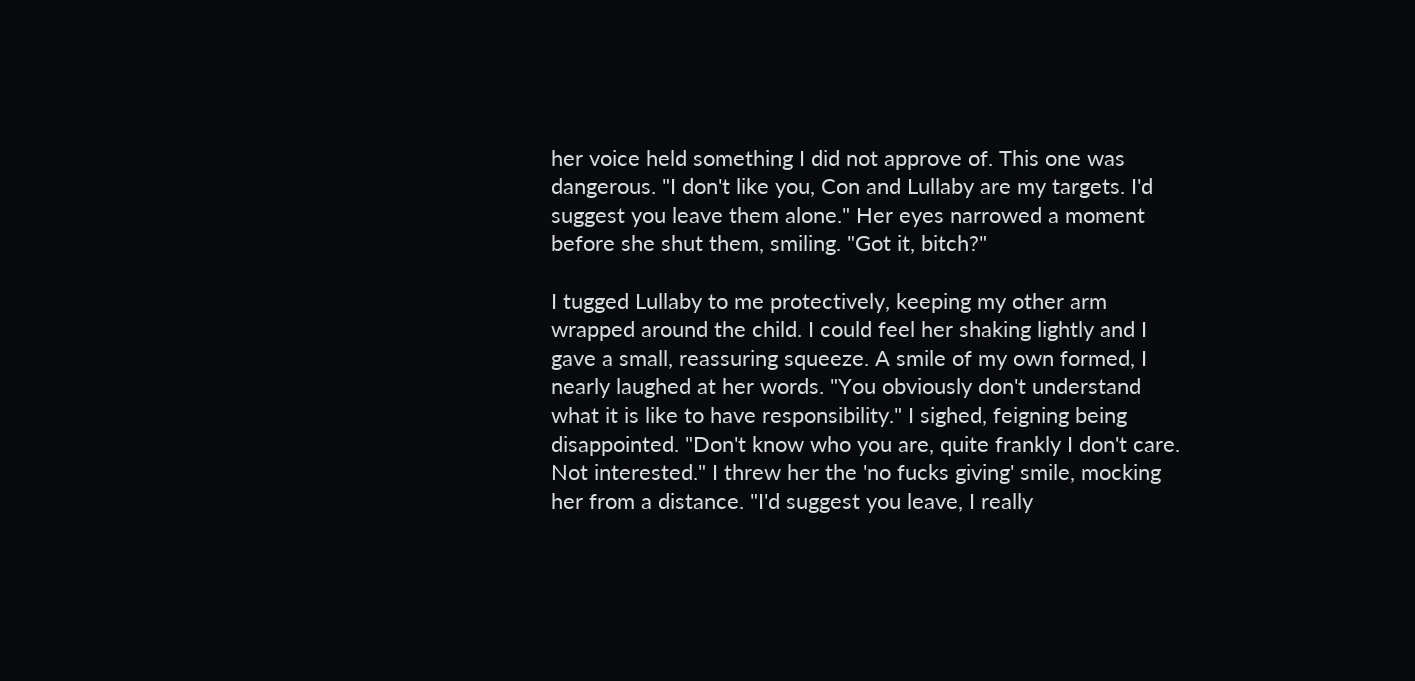her voice held something I did not approve of. This one was dangerous. "I don't like you, Con and Lullaby are my targets. I'd suggest you leave them alone." Her eyes narrowed a moment before she shut them, smiling. "Got it, bitch?"

I tugged Lullaby to me protectively, keeping my other arm wrapped around the child. I could feel her shaking lightly and I gave a small, reassuring squeeze. A smile of my own formed, I nearly laughed at her words. "You obviously don't understand what it is like to have responsibility." I sighed, feigning being disappointed. "Don't know who you are, quite frankly I don't care. Not interested." I threw her the 'no fucks giving' smile, mocking her from a distance. "I'd suggest you leave, I really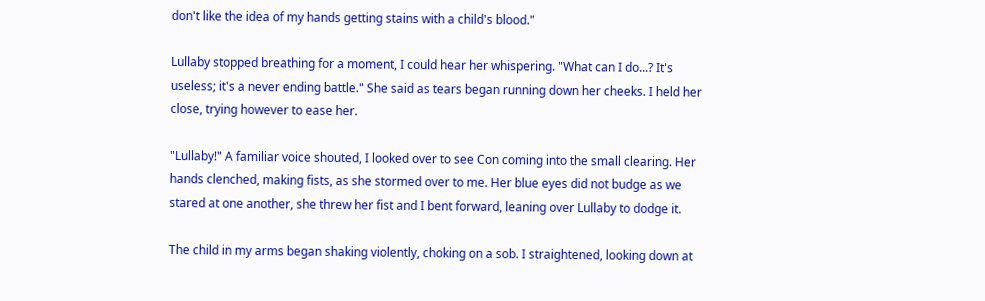don't like the idea of my hands getting stains with a child's blood."

Lullaby stopped breathing for a moment, I could hear her whispering. "What can I do...? It's useless; it's a never ending battle." She said as tears began running down her cheeks. I held her close, trying however to ease her.

"Lullaby!" A familiar voice shouted, I looked over to see Con coming into the small clearing. Her hands clenched, making fists, as she stormed over to me. Her blue eyes did not budge as we stared at one another, she threw her fist and I bent forward, leaning over Lullaby to dodge it.

The child in my arms began shaking violently, choking on a sob. I straightened, looking down at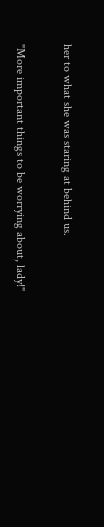her to what she was staring at behind us.

"More important things to be worrying about, lady!"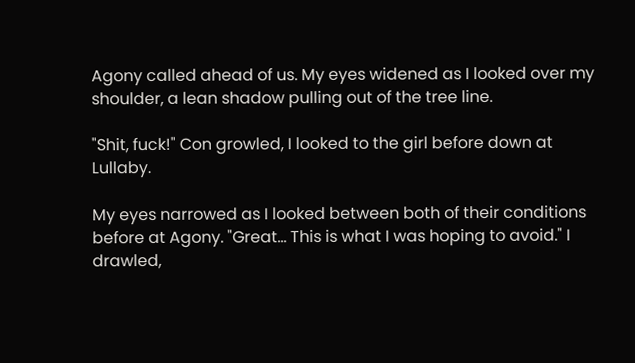Agony called ahead of us. My eyes widened as I looked over my shoulder, a lean shadow pulling out of the tree line.

"Shit, fuck!" Con growled, I looked to the girl before down at Lullaby.

My eyes narrowed as I looked between both of their conditions before at Agony. "Great... This is what I was hoping to avoid." I drawled,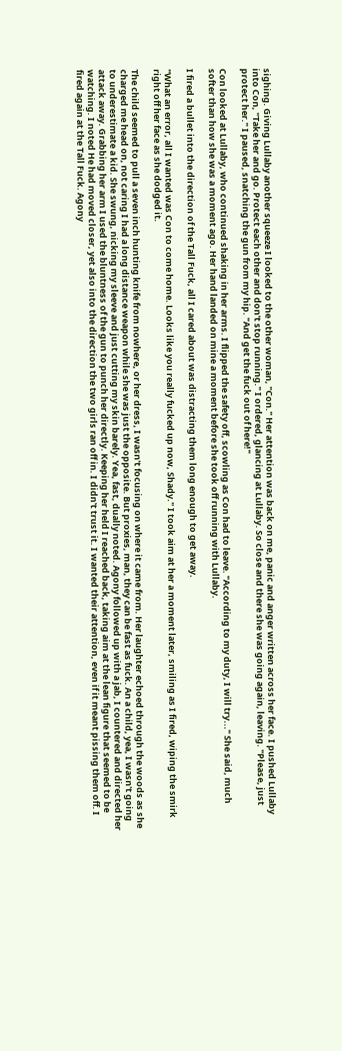sighing. Giving Lullaby another squeeze I looked to the other woman, "Con." Her attention was back on me, panic and anger written across her face. I pushed Lullaby into Con, "Take her and go. Protect each other and don't stop running." I ordered, glancing at Lullaby. So close and there she was going again, leaving. "Please, just protect her." I paused, snatching the gun from my hip. "And get the fuck out of here!"

Con looked at Lullaby, who continued shaking in her arms. I flipped the safety off, scowling as Con had to leave. "According to my duty, I will try..." She said, much softer than how she was a moment ago. Her hand landed on mine a moment before she took off running with Lullaby.

I fired a bullet into the direction of the Tall Fuck, all I cared about was distracting them long enough to get away.

"What an error, all I wanted was Con to come home. Looks like you really fucked up now, Shady." I took aim at her a moment later, smiling as I fired, wiping the smirk right off her face as she dodged it.

The child seemed to pull a seven inch hunting knife from nowhere, or her dress, I wasn't focusing on where it came from. Her laughter echoed through the woods as she charged me head on, not caring I had a long distance weapon while she was just the opposite. But proxies, man, they can be fast as fuck. An a child, yea, I wasn't going to underestimate a kid. She swung, nicking my sleeve and just cutting my skin barely. Yea, fast, dually noted. Agony followed up with a jab, I countered and directed her attack away. Grabbing her arm I used the bluntness of the gun to punch her directly. Keeping her held I reached back, taking aim at the lean figure that seemed to be watching. I noted He had moved closer, yet also into the direction the two girls ran off in. I didn't trust it. I wanted their attention, even if it meant pissing them off. I fired again at the Tall Fuck. Agony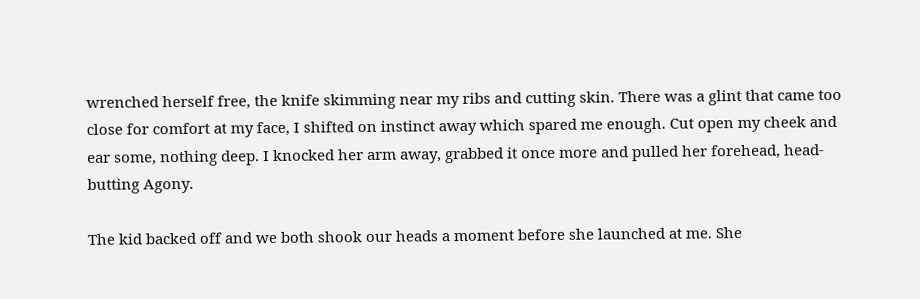wrenched herself free, the knife skimming near my ribs and cutting skin. There was a glint that came too close for comfort at my face, I shifted on instinct away which spared me enough. Cut open my cheek and ear some, nothing deep. I knocked her arm away, grabbed it once more and pulled her forehead, head-butting Agony.

The kid backed off and we both shook our heads a moment before she launched at me. She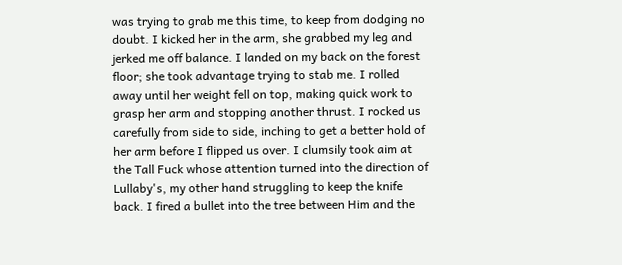was trying to grab me this time, to keep from dodging no doubt. I kicked her in the arm, she grabbed my leg and jerked me off balance. I landed on my back on the forest floor; she took advantage trying to stab me. I rolled away until her weight fell on top, making quick work to grasp her arm and stopping another thrust. I rocked us carefully from side to side, inching to get a better hold of her arm before I flipped us over. I clumsily took aim at the Tall Fuck whose attention turned into the direction of Lullaby's, my other hand struggling to keep the knife back. I fired a bullet into the tree between Him and the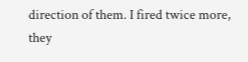direction of them. I fired twice more, they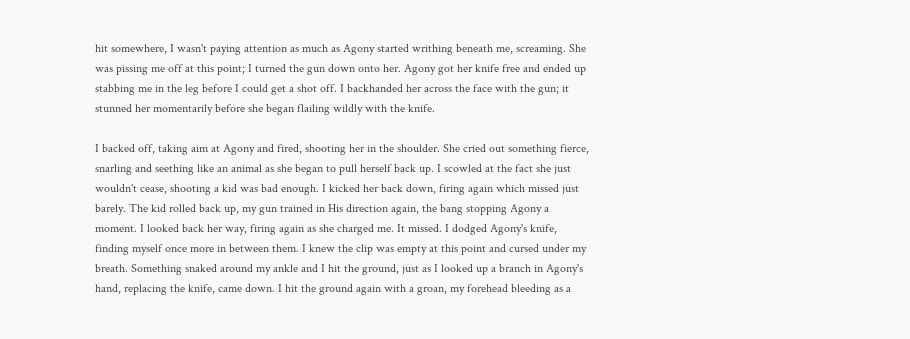hit somewhere, I wasn't paying attention as much as Agony started writhing beneath me, screaming. She was pissing me off at this point; I turned the gun down onto her. Agony got her knife free and ended up stabbing me in the leg before I could get a shot off. I backhanded her across the face with the gun; it stunned her momentarily before she began flailing wildly with the knife.

I backed off, taking aim at Agony and fired, shooting her in the shoulder. She cried out something fierce, snarling and seething like an animal as she began to pull herself back up. I scowled at the fact she just wouldn't cease, shooting a kid was bad enough. I kicked her back down, firing again which missed just barely. The kid rolled back up, my gun trained in His direction again, the bang stopping Agony a moment. I looked back her way, firing again as she charged me. It missed. I dodged Agony's knife, finding myself once more in between them. I knew the clip was empty at this point and cursed under my breath. Something snaked around my ankle and I hit the ground, just as I looked up a branch in Agony's hand, replacing the knife, came down. I hit the ground again with a groan, my forehead bleeding as a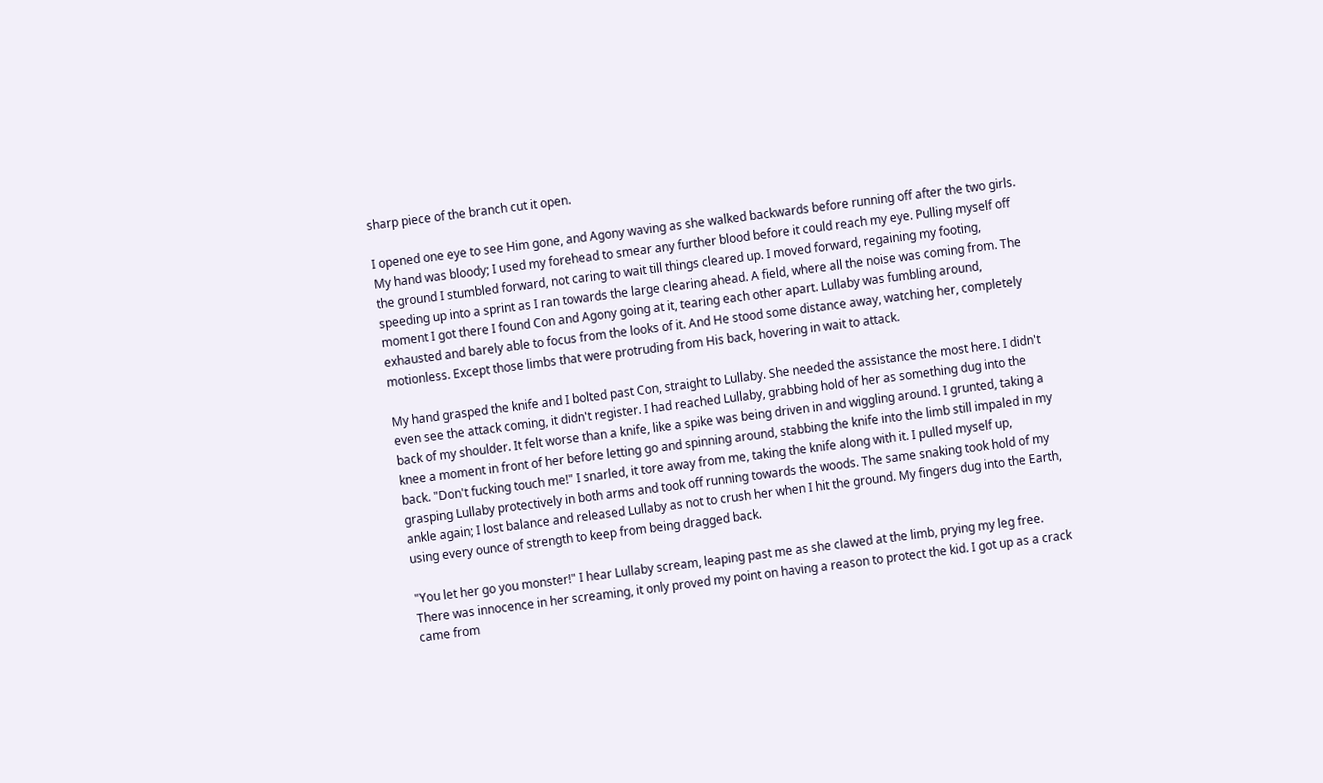sharp piece of the branch cut it open.

I opened one eye to see Him gone, and Agony waving as she walked backwards before running off after the two girls. My hand was bloody; I used my forehead to smear any further blood before it could reach my eye. Pulling myself off the ground I stumbled forward, not caring to wait till things cleared up. I moved forward, regaining my footing, speeding up into a sprint as I ran towards the large clearing ahead. A field, where all the noise was coming from. The moment I got there I found Con and Agony going at it, tearing each other apart. Lullaby was fumbling around, exhausted and barely able to focus from the looks of it. And He stood some distance away, watching her, completely motionless. Except those limbs that were protruding from His back, hovering in wait to attack.

My hand grasped the knife and I bolted past Con, straight to Lullaby. She needed the assistance the most here. I didn't even see the attack coming, it didn't register. I had reached Lullaby, grabbing hold of her as something dug into the back of my shoulder. It felt worse than a knife, like a spike was being driven in and wiggling around. I grunted, taking a knee a moment in front of her before letting go and spinning around, stabbing the knife into the limb still impaled in my back. "Don't fucking touch me!" I snarled, it tore away from me, taking the knife along with it. I pulled myself up, grasping Lullaby protectively in both arms and took off running towards the woods. The same snaking took hold of my ankle again; I lost balance and released Lullaby as not to crush her when I hit the ground. My fingers dug into the Earth, using every ounce of strength to keep from being dragged back.

"You let her go you monster!" I hear Lullaby scream, leaping past me as she clawed at the limb, prying my leg free. There was innocence in her screaming, it only proved my point on having a reason to protect the kid. I got up as a crack came from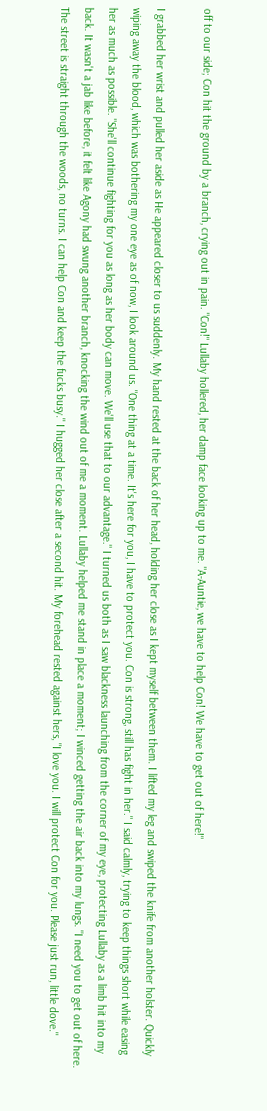off to our side; Con hit the ground by a branch, crying out in pain. "Con!" Lullaby hollered, her damp face looking up to me. "A-Auntie, we have to help Con! We have to get out of here!"

I grabbed her wrist and pulled her aside as He appeared closer to us suddenly. My hand rested at the back of her head, holding her close as I kept myself between them. I lifted my leg and swiped the knife from another holster. Quickly wiping away the blood, which was bothering my one eye as of now, I look around us. "One thing at a time. It's here for you, I have to protect you. Con is strong, still has fight in her." I said calmly, trying to keep things short while easing her as much as possible. "She'll continue fighting for you as long as her body can move. We'll use that to our advantage." I turned us both as I saw blackness launching from the corner of my eye, protecting Lullaby as a limb hit into my back. It wasn't a jab like before, it felt like Agony had swung another branch, knocking the wind out of me a moment. Lullaby helped me stand in place a moment; I winced getting the air back into my lungs. "I need you to get out of here. The street is straight through the woods, no turns. I can help Con and keep the fucks busy." I hugged her close after a second hit. My forehead rested against hers, "I love you. I will protect Con for you. Please just run, little dove."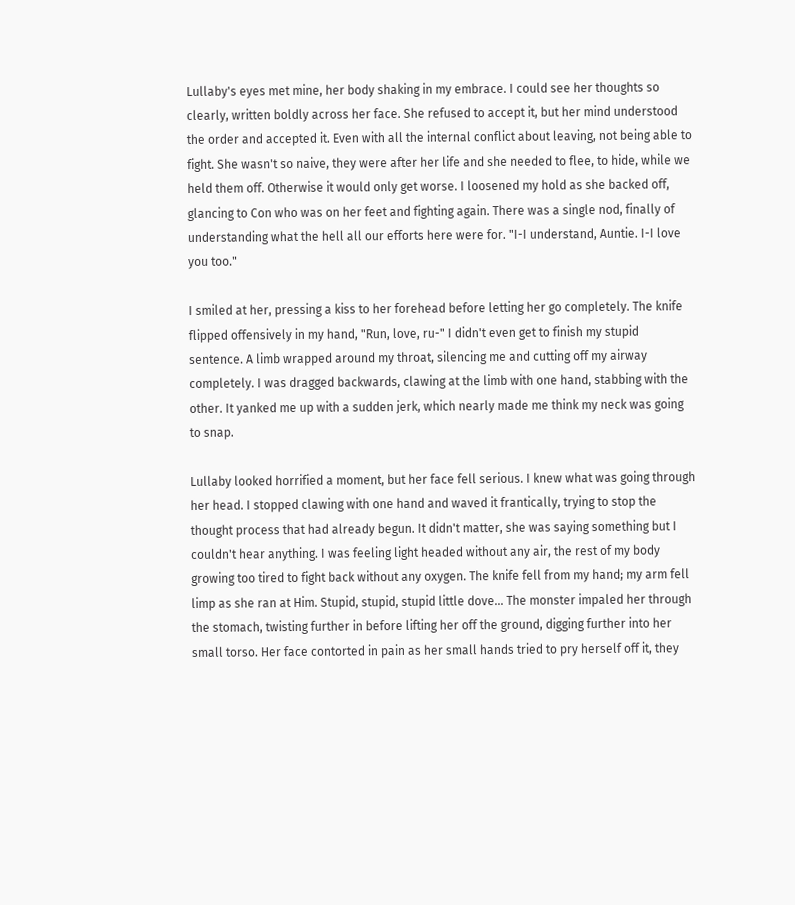Lullaby's eyes met mine, her body shaking in my embrace. I could see her thoughts so clearly, written boldly across her face. She refused to accept it, but her mind understood the order and accepted it. Even with all the internal conflict about leaving, not being able to fight. She wasn't so naive, they were after her life and she needed to flee, to hide, while we held them off. Otherwise it would only get worse. I loosened my hold as she backed off, glancing to Con who was on her feet and fighting again. There was a single nod, finally of understanding what the hell all our efforts here were for. "I-I understand, Auntie. I-I love you too."

I smiled at her, pressing a kiss to her forehead before letting her go completely. The knife flipped offensively in my hand, "Run, love, ru-" I didn't even get to finish my stupid sentence. A limb wrapped around my throat, silencing me and cutting off my airway completely. I was dragged backwards, clawing at the limb with one hand, stabbing with the other. It yanked me up with a sudden jerk, which nearly made me think my neck was going to snap.

Lullaby looked horrified a moment, but her face fell serious. I knew what was going through her head. I stopped clawing with one hand and waved it frantically, trying to stop the thought process that had already begun. It didn't matter, she was saying something but I couldn't hear anything. I was feeling light headed without any air, the rest of my body growing too tired to fight back without any oxygen. The knife fell from my hand; my arm fell limp as she ran at Him. Stupid, stupid, stupid little dove... The monster impaled her through the stomach, twisting further in before lifting her off the ground, digging further into her small torso. Her face contorted in pain as her small hands tried to pry herself off it, they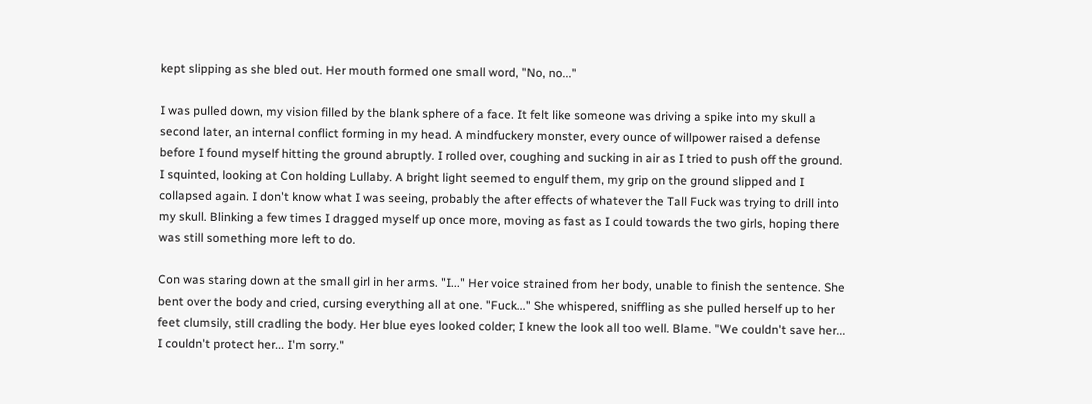kept slipping as she bled out. Her mouth formed one small word, "No, no..."

I was pulled down, my vision filled by the blank sphere of a face. It felt like someone was driving a spike into my skull a second later, an internal conflict forming in my head. A mindfuckery monster, every ounce of willpower raised a defense before I found myself hitting the ground abruptly. I rolled over, coughing and sucking in air as I tried to push off the ground. I squinted, looking at Con holding Lullaby. A bright light seemed to engulf them, my grip on the ground slipped and I collapsed again. I don't know what I was seeing, probably the after effects of whatever the Tall Fuck was trying to drill into my skull. Blinking a few times I dragged myself up once more, moving as fast as I could towards the two girls, hoping there was still something more left to do.

Con was staring down at the small girl in her arms. "I..." Her voice strained from her body, unable to finish the sentence. She bent over the body and cried, cursing everything all at one. "Fuck..." She whispered, sniffling as she pulled herself up to her feet clumsily, still cradling the body. Her blue eyes looked colder; I knew the look all too well. Blame. "We couldn't save her... I couldn't protect her... I'm sorry."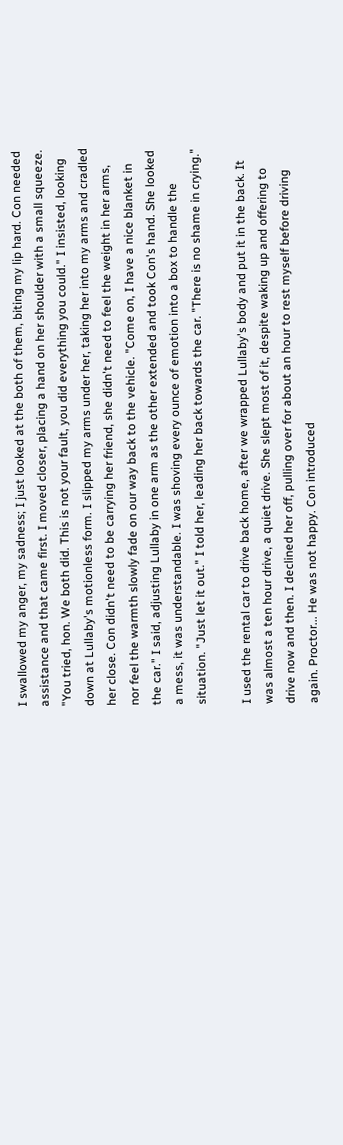I swallowed my anger, my sadness; I just looked at the both of them, biting my lip hard. Con needed assistance and that came first. I moved closer, placing a hand on her shoulder with a small squeeze. "You tried, hon. We both did. This is not your fault, you did everything you could." I insisted, looking down at Lullaby's motionless form. I slipped my arms under her, taking her into my arms and cradled her close. Con didn't need to be carrying her friend, she didn't need to feel the weight in her arms, nor feel the warmth slowly fade on our way back to the vehicle. "Come on, I have a nice blanket in the car." I said, adjusting Lullaby in one arm as the other extended and took Con's hand. She looked a mess, it was understandable. I was shoving every ounce of emotion into a box to handle the situation. "Just let it out." I told her, leading her back towards the car. "There is no shame in crying."

I used the rental car to drive back home, after we wrapped Lullaby's body and put it in the back. It was almost a ten hour drive, a quiet drive. She slept most of it, despite waking up and offering to drive now and then. I declined her off, pulling over for about an hour to rest myself before driving again. Proctor... He was not happy. Con introduced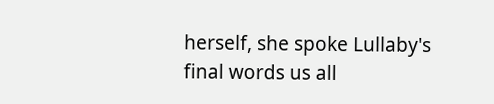herself, she spoke Lullaby's final words us all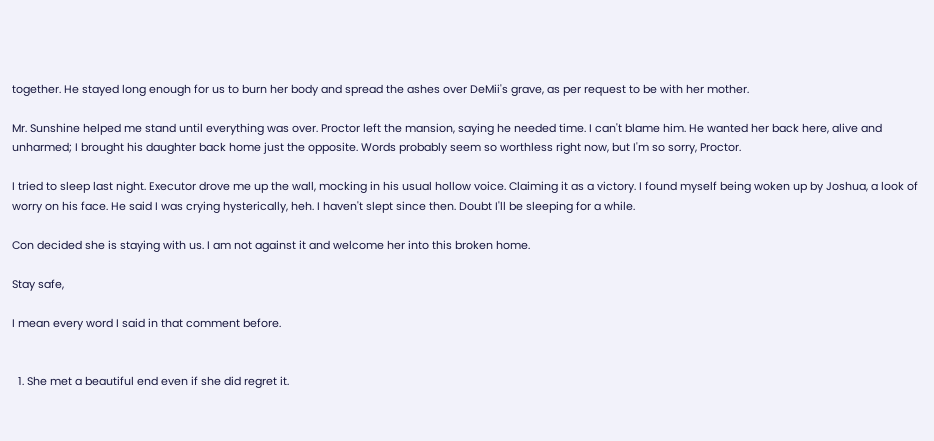together. He stayed long enough for us to burn her body and spread the ashes over DeMii's grave, as per request to be with her mother.

Mr. Sunshine helped me stand until everything was over. Proctor left the mansion, saying he needed time. I can't blame him. He wanted her back here, alive and unharmed; I brought his daughter back home just the opposite. Words probably seem so worthless right now, but I'm so sorry, Proctor.

I tried to sleep last night. Executor drove me up the wall, mocking in his usual hollow voice. Claiming it as a victory. I found myself being woken up by Joshua, a look of worry on his face. He said I was crying hysterically, heh. I haven't slept since then. Doubt I'll be sleeping for a while.

Con decided she is staying with us. I am not against it and welcome her into this broken home.

Stay safe,

I mean every word I said in that comment before.


  1. She met a beautiful end even if she did regret it.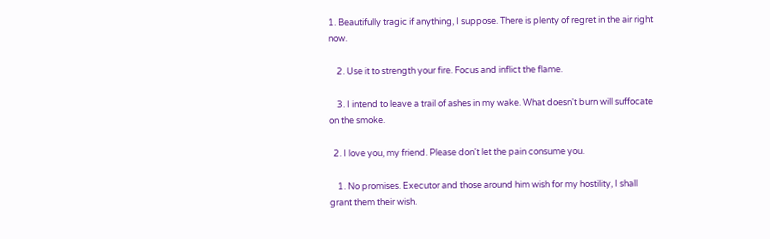1. Beautifully tragic if anything, I suppose. There is plenty of regret in the air right now.

    2. Use it to strength your fire. Focus and inflict the flame.

    3. I intend to leave a trail of ashes in my wake. What doesn't burn will suffocate on the smoke.

  2. I love you, my friend. Please don't let the pain consume you.

    1. No promises. Executor and those around him wish for my hostility, I shall grant them their wish.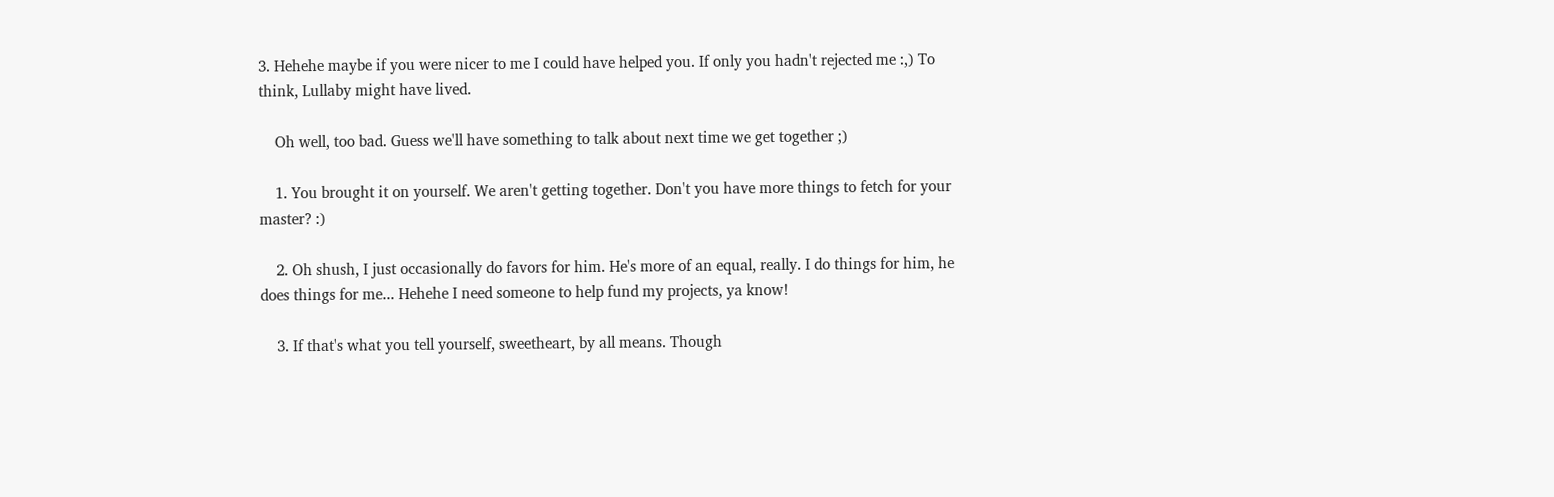3. Hehehe maybe if you were nicer to me I could have helped you. If only you hadn't rejected me :,) To think, Lullaby might have lived.

    Oh well, too bad. Guess we'll have something to talk about next time we get together ;)

    1. You brought it on yourself. We aren't getting together. Don't you have more things to fetch for your master? :)

    2. Oh shush, I just occasionally do favors for him. He's more of an equal, really. I do things for him, he does things for me... Hehehe I need someone to help fund my projects, ya know!

    3. If that's what you tell yourself, sweetheart, by all means. Though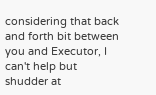considering that back and forth bit between you and Executor, I can't help but shudder at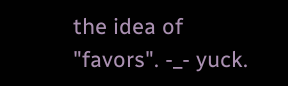the idea of "favors". -_- yuck.